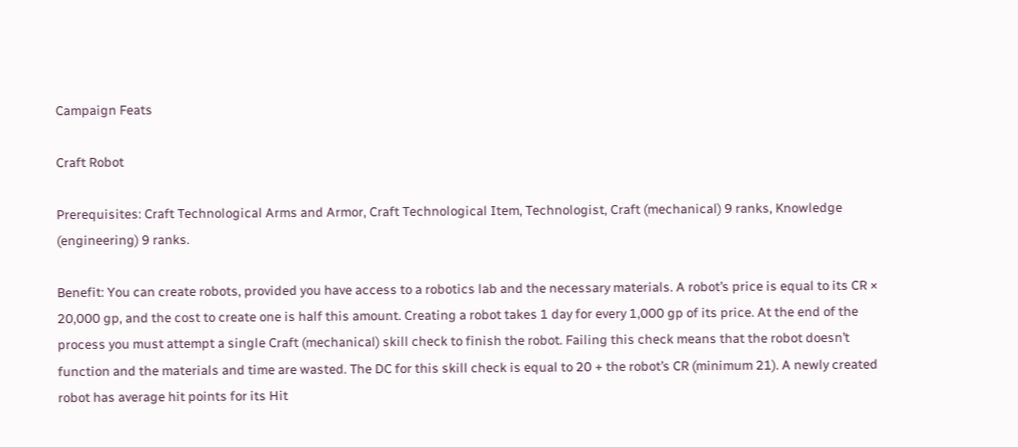Campaign Feats

Craft Robot

Prerequisites: Craft Technological Arms and Armor, Craft Technological Item, Technologist, Craft (mechanical) 9 ranks, Knowledge (engineering) 9 ranks.

Benefit: You can create robots, provided you have access to a robotics lab and the necessary materials. A robot’s price is equal to its CR × 20,000 gp, and the cost to create one is half this amount. Creating a robot takes 1 day for every 1,000 gp of its price. At the end of the process you must attempt a single Craft (mechanical) skill check to finish the robot. Failing this check means that the robot doesn’t function and the materials and time are wasted. The DC for this skill check is equal to 20 + the robot’s CR (minimum 21). A newly created robot has average hit points for its Hit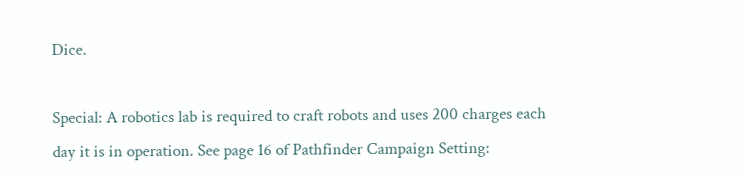Dice.

Special: A robotics lab is required to craft robots and uses 200 charges each day it is in operation. See page 16 of Pathfinder Campaign Setting: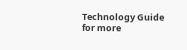Technology Guide for more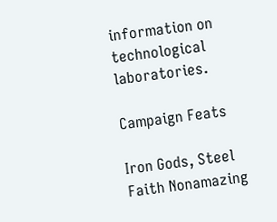information on technological laboratories.

Campaign Feats

Iron Gods, Steel Faith Nonamazing